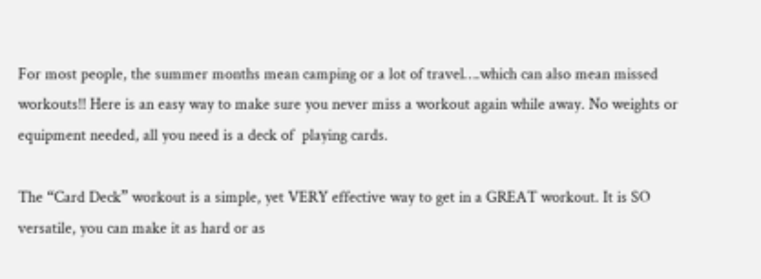For most people, the summer months mean camping or a lot of travel….which can also mean missed workouts!! Here is an easy way to make sure you never miss a workout again while away. No weights or equipment needed, all you need is a deck of  playing cards.

The “Card Deck” workout is a simple, yet VERY effective way to get in a GREAT workout. It is SO versatile, you can make it as hard or as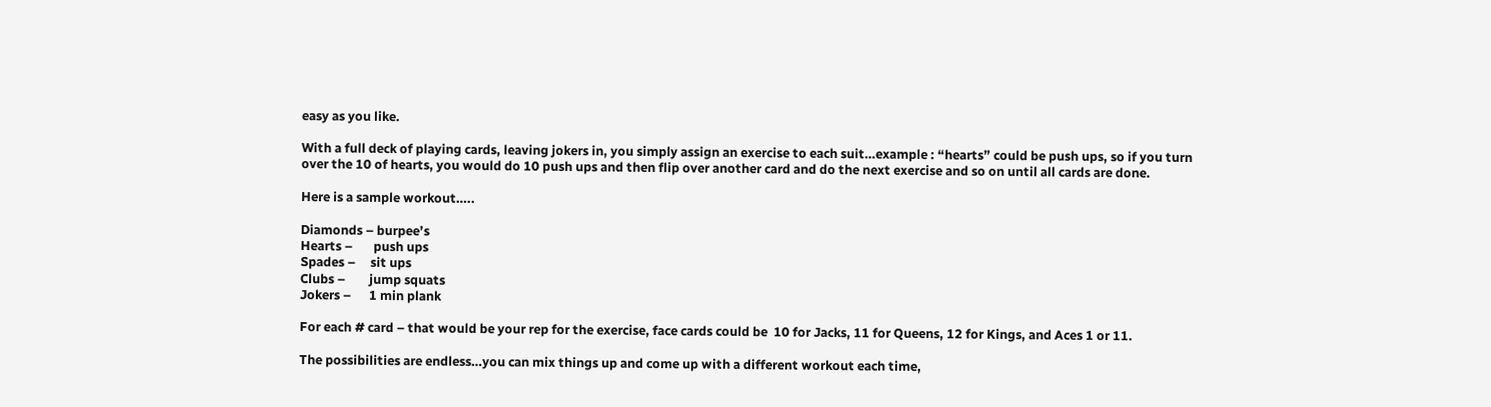easy as you like.

With a full deck of playing cards, leaving jokers in, you simply assign an exercise to each suit…example : “hearts” could be push ups, so if you turn over the 10 of hearts, you would do 10 push ups and then flip over another card and do the next exercise and so on until all cards are done.

Here is a sample workout…..

Diamonds – burpee’s
Hearts –       push ups
Spades –     sit ups
Clubs –        jump squats
Jokers –      1 min plank

For each # card – that would be your rep for the exercise, face cards could be  10 for Jacks, 11 for Queens, 12 for Kings, and Aces 1 or 11.

The possibilities are endless…you can mix things up and come up with a different workout each time,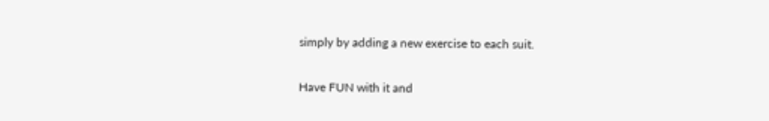simply by adding a new exercise to each suit.

Have FUN with it and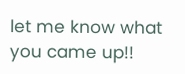let me know what you came up!!